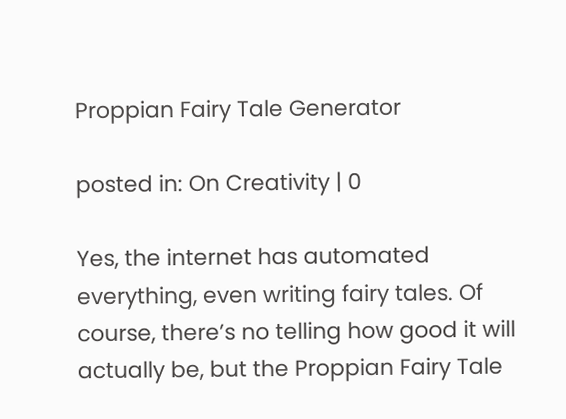Proppian Fairy Tale Generator

posted in: On Creativity | 0

Yes, the internet has automated everything, even writing fairy tales. Of course, there’s no telling how good it will actually be, but the Proppian Fairy Tale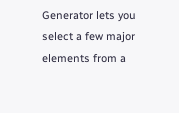Generator lets you select a few major elements from a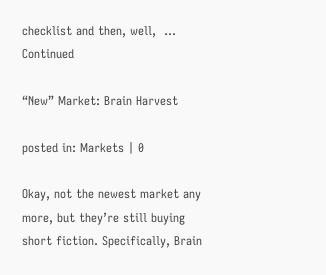checklist and then, well,  … Continued

“New” Market: Brain Harvest

posted in: Markets | 0

Okay, not the newest market any more, but they’re still buying short fiction. Specifically, Brain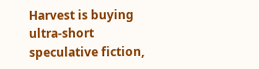Harvest is buying ultra-short speculative fiction,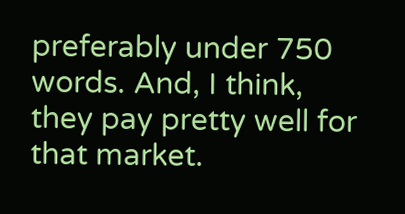preferably under 750 words. And, I think, they pay pretty well for that market.